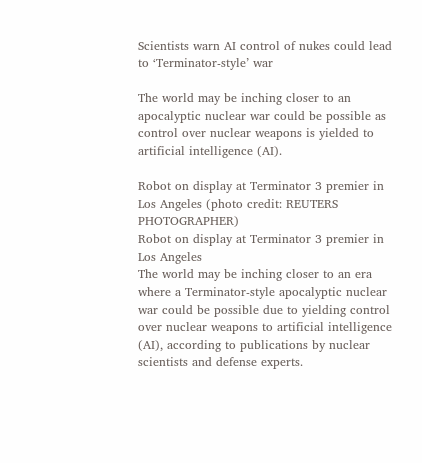Scientists warn AI control of nukes could lead to ‘Terminator-style’ war

The world may be inching closer to an apocalyptic nuclear war could be possible as control over nuclear weapons is yielded to artificial intelligence (AI).

Robot on display at Terminator 3 premier in Los Angeles (photo credit: REUTERS PHOTOGRAPHER)
Robot on display at Terminator 3 premier in Los Angeles
The world may be inching closer to an era where a Terminator-style apocalyptic nuclear war could be possible due to yielding control over nuclear weapons to artificial intelligence (AI), according to publications by nuclear scientists and defense experts.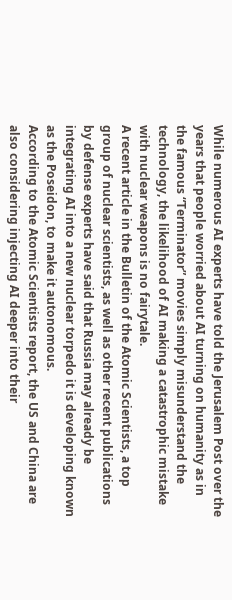While numerous AI experts have told the Jerusalem Post over the years that people worried about AI turning on humanity as in the famous “Terminator” movies simply misunderstand the technology, the likelihood of AI making a catastrophic mistake with nuclear weapons is no fairytale.
A recent article in the Bulletin of the Atomic Scientists, a top group of nuclear scientists, as well as other recent publications by defense experts have said that Russia may already be integrating AI into a new nuclear torpedo it is developing known as the Poseidon, to make it autonomous.
According to the Atomic Scientists report, the US and China are also considering injecting AI deeper into their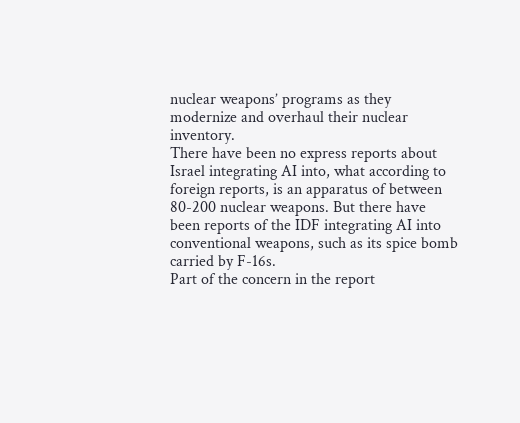nuclear weapons’ programs as they modernize and overhaul their nuclear inventory.
There have been no express reports about Israel integrating AI into, what according to foreign reports, is an apparatus of between 80-200 nuclear weapons. But there have been reports of the IDF integrating AI into conventional weapons, such as its spice bomb carried by F-16s.
Part of the concern in the report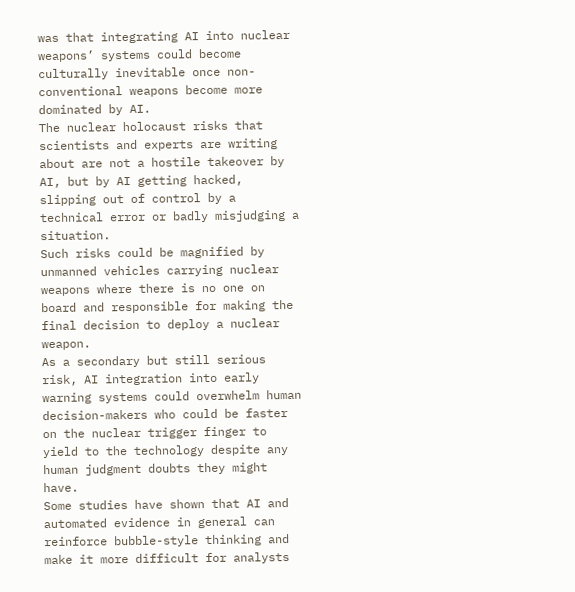was that integrating AI into nuclear weapons’ systems could become culturally inevitable once non-conventional weapons become more dominated by AI.
The nuclear holocaust risks that scientists and experts are writing about are not a hostile takeover by AI, but by AI getting hacked, slipping out of control by a technical error or badly misjudging a situation.
Such risks could be magnified by unmanned vehicles carrying nuclear weapons where there is no one on board and responsible for making the final decision to deploy a nuclear weapon.
As a secondary but still serious risk, AI integration into early warning systems could overwhelm human decision-makers who could be faster on the nuclear trigger finger to yield to the technology despite any human judgment doubts they might have.
Some studies have shown that AI and automated evidence in general can reinforce bubble-style thinking and make it more difficult for analysts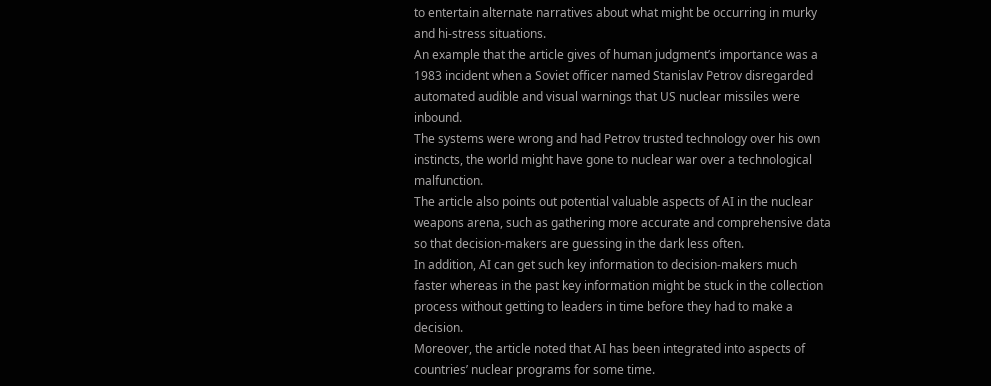to entertain alternate narratives about what might be occurring in murky and hi-stress situations.
An example that the article gives of human judgment’s importance was a 1983 incident when a Soviet officer named Stanislav Petrov disregarded automated audible and visual warnings that US nuclear missiles were inbound.
The systems were wrong and had Petrov trusted technology over his own instincts, the world might have gone to nuclear war over a technological malfunction.
The article also points out potential valuable aspects of AI in the nuclear weapons arena, such as gathering more accurate and comprehensive data so that decision-makers are guessing in the dark less often.
In addition, AI can get such key information to decision-makers much faster whereas in the past key information might be stuck in the collection process without getting to leaders in time before they had to make a decision.
Moreover, the article noted that AI has been integrated into aspects of countries’ nuclear programs for some time.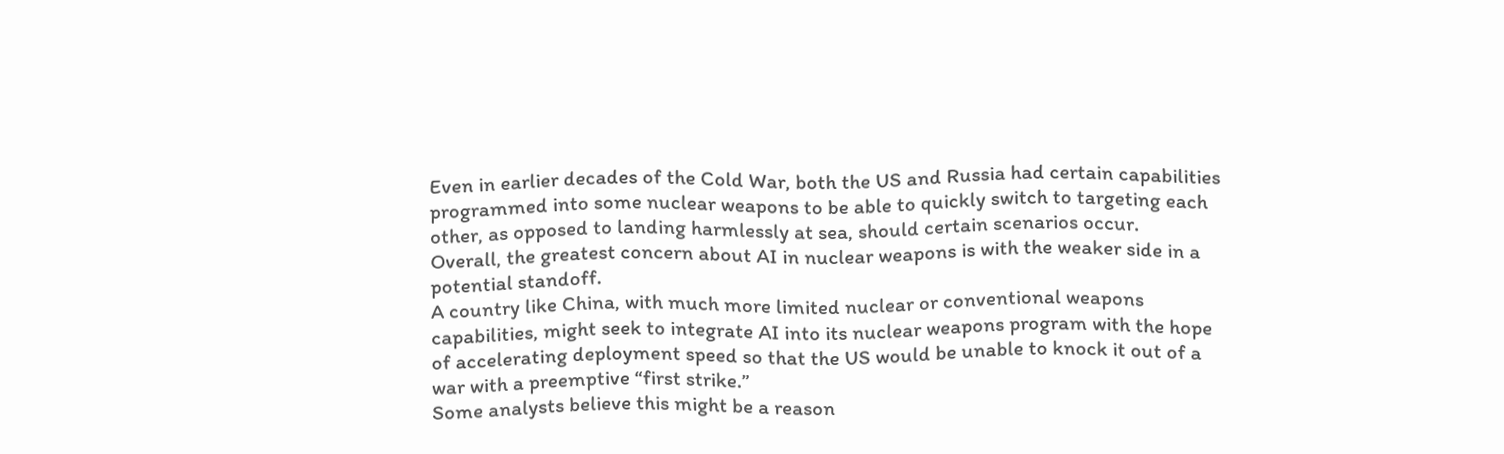Even in earlier decades of the Cold War, both the US and Russia had certain capabilities programmed into some nuclear weapons to be able to quickly switch to targeting each other, as opposed to landing harmlessly at sea, should certain scenarios occur.
Overall, the greatest concern about AI in nuclear weapons is with the weaker side in a potential standoff.
A country like China, with much more limited nuclear or conventional weapons capabilities, might seek to integrate AI into its nuclear weapons program with the hope of accelerating deployment speed so that the US would be unable to knock it out of a war with a preemptive “first strike.”
Some analysts believe this might be a reason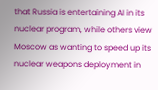that Russia is entertaining AI in its nuclear program, while others view Moscow as wanting to speed up its nuclear weapons deployment in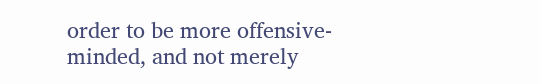order to be more offensive-minded, and not merely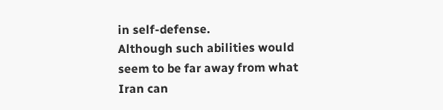in self-defense.
Although such abilities would seem to be far away from what Iran can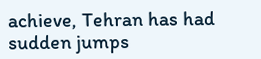achieve, Tehran has had sudden jumps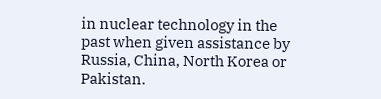in nuclear technology in the past when given assistance by Russia, China, North Korea or Pakistan.